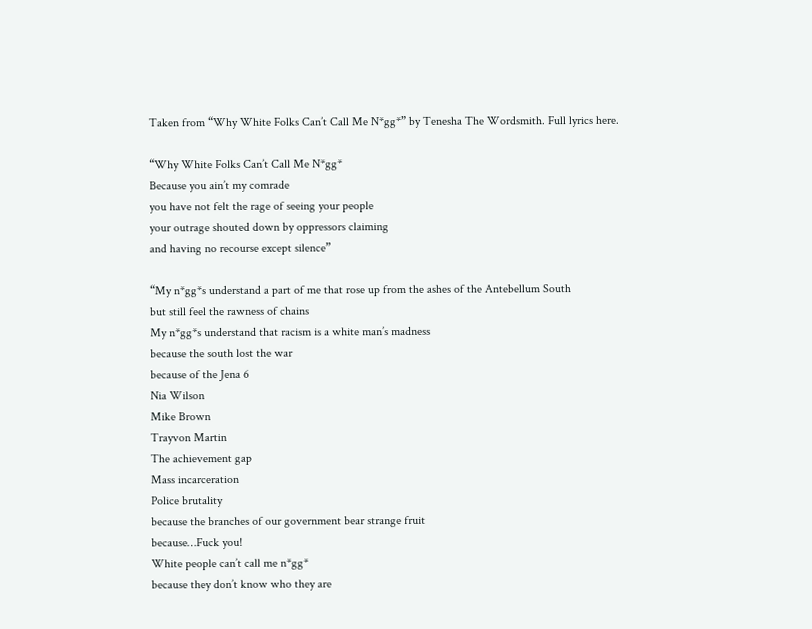Taken from “Why White Folks Can’t Call Me N*gg*” by Tenesha The Wordsmith. Full lyrics here.

“Why White Folks Can’t Call Me N*gg*
Because you ain’t my comrade
you have not felt the rage of seeing your people
your outrage shouted down by oppressors claiming
and having no recourse except silence”

“My n*gg*s understand a part of me that rose up from the ashes of the Antebellum South
but still feel the rawness of chains
My n*gg*s understand that racism is a white man’s madness
because the south lost the war
because of the Jena 6
Nia Wilson
Mike Brown
Trayvon Martin
The achievement gap
Mass incarceration
Police brutality
because the branches of our government bear strange fruit
because…Fuck you!
White people can’t call me n*gg*
because they don’t know who they are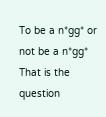To be a n*gg* or not be a n*gg*
That is the question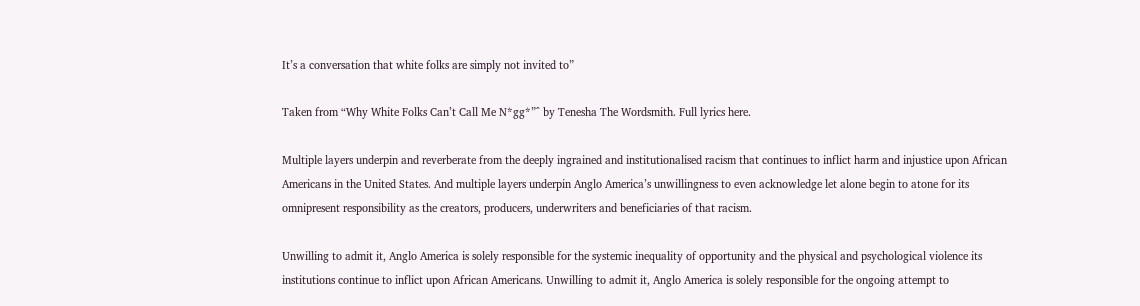It’s a conversation that white folks are simply not invited to”

Taken from “Why White Folks Can’t Call Me N*gg*”^ by Tenesha The Wordsmith. Full lyrics here.

Multiple layers underpin and reverberate from the deeply ingrained and institutionalised racism that continues to inflict harm and injustice upon African Americans in the United States. And multiple layers underpin Anglo America’s unwillingness to even acknowledge let alone begin to atone for its omnipresent responsibility as the creators, producers, underwriters and beneficiaries of that racism.

Unwilling to admit it, Anglo America is solely responsible for the systemic inequality of opportunity and the physical and psychological violence its institutions continue to inflict upon African Americans. Unwilling to admit it, Anglo America is solely responsible for the ongoing attempt to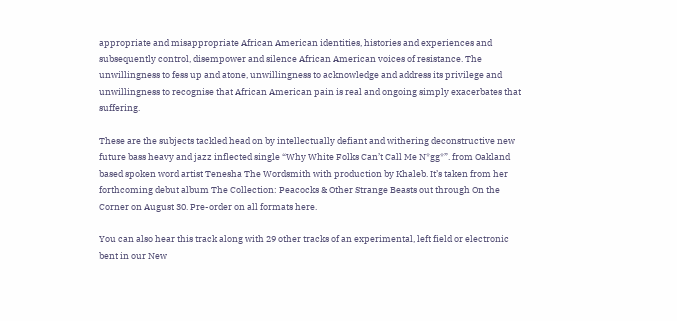appropriate and misappropriate African American identities, histories and experiences and subsequently control, disempower and silence African American voices of resistance. The unwillingness to fess up and atone, unwillingness to acknowledge and address its privilege and unwillingness to recognise that African American pain is real and ongoing simply exacerbates that suffering.

These are the subjects tackled head on by intellectually defiant and withering deconstructive new future bass heavy and jazz inflected single “Why White Folks Can’t Call Me N*gg*”. from Oakland based spoken word artist Tenesha The Wordsmith with production by Khaleb. It’s taken from her forthcoming debut album The Collection: Peacocks & Other Strange Beasts out through On the Corner on August 30. Pre-order on all formats here.

You can also hear this track along with 29 other tracks of an experimental, left field or electronic bent in our New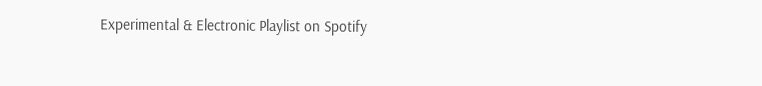Experimental & Electronic Playlist on Spotify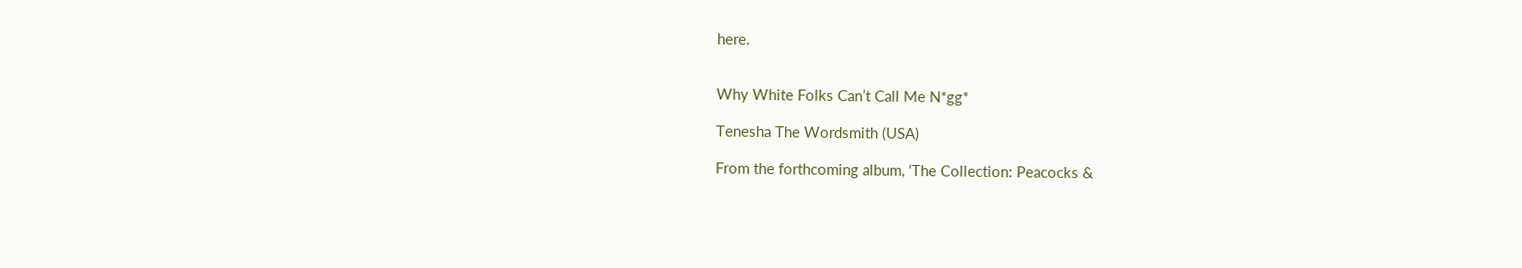here.


Why White Folks Can’t Call Me N*gg*

Tenesha The Wordsmith (USA)

From the forthcoming album, ‘The Collection: Peacocks &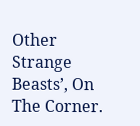Other Strange Beasts’, On The Corner.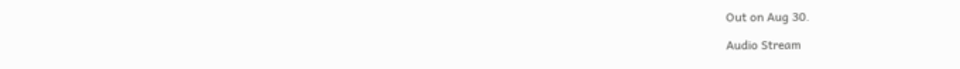Out on Aug 30.

Audio Stream